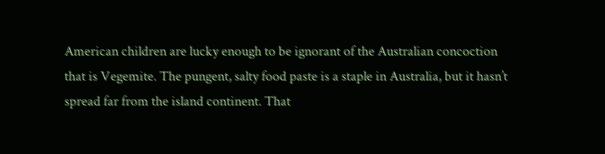American children are lucky enough to be ignorant of the Australian concoction that is Vegemite. The pungent, salty food paste is a staple in Australia, but it hasn’t spread far from the island continent. That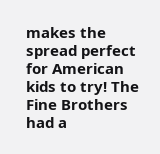makes the spread perfect for American kids to try! The Fine Brothers had a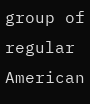group of regular American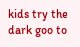kids try the dark goo to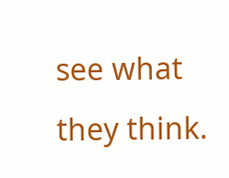see what they think.